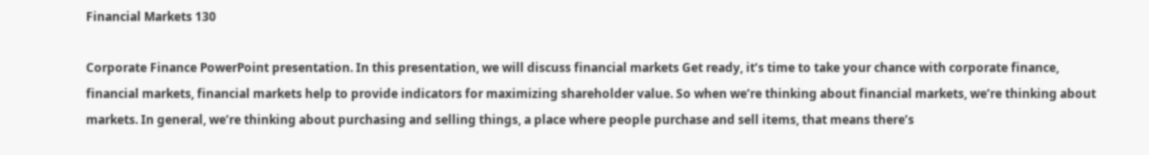Financial Markets 130

Corporate Finance PowerPoint presentation. In this presentation, we will discuss financial markets Get ready, it’s time to take your chance with corporate finance, financial markets, financial markets help to provide indicators for maximizing shareholder value. So when we’re thinking about financial markets, we’re thinking about markets. In general, we’re thinking about purchasing and selling things, a place where people purchase and sell items, that means there’s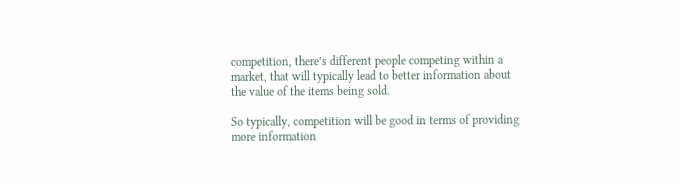competition, there’s different people competing within a market, that will typically lead to better information about the value of the items being sold.

So typically, competition will be good in terms of providing more information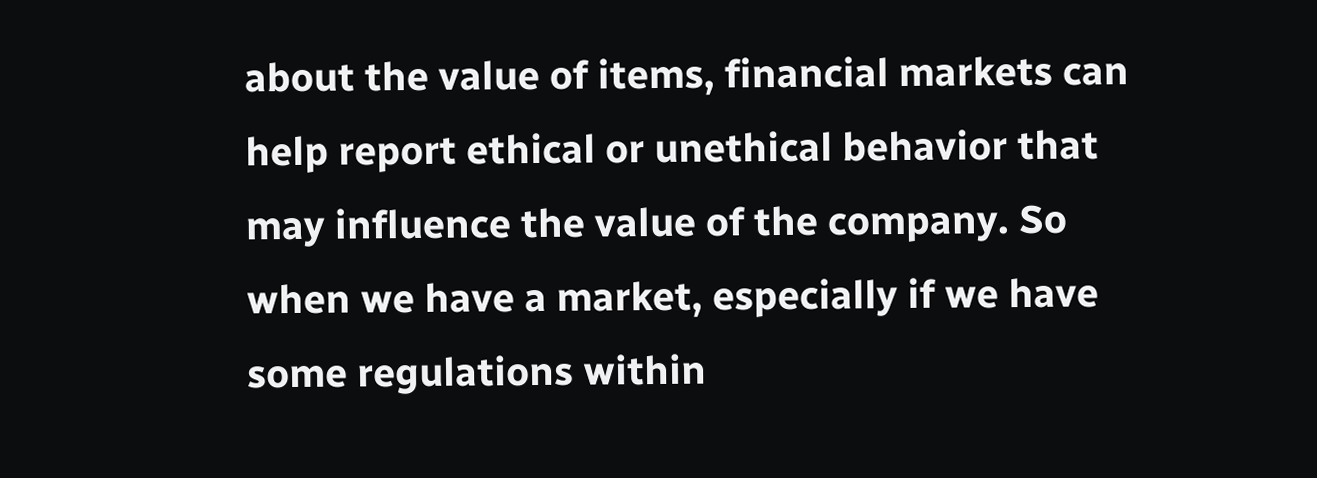about the value of items, financial markets can help report ethical or unethical behavior that may influence the value of the company. So when we have a market, especially if we have some regulations within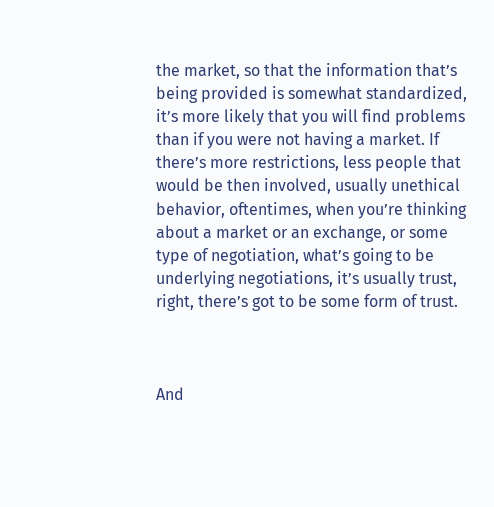the market, so that the information that’s being provided is somewhat standardized, it’s more likely that you will find problems than if you were not having a market. If there’s more restrictions, less people that would be then involved, usually unethical behavior, oftentimes, when you’re thinking about a market or an exchange, or some type of negotiation, what’s going to be underlying negotiations, it’s usually trust, right, there’s got to be some form of trust.



And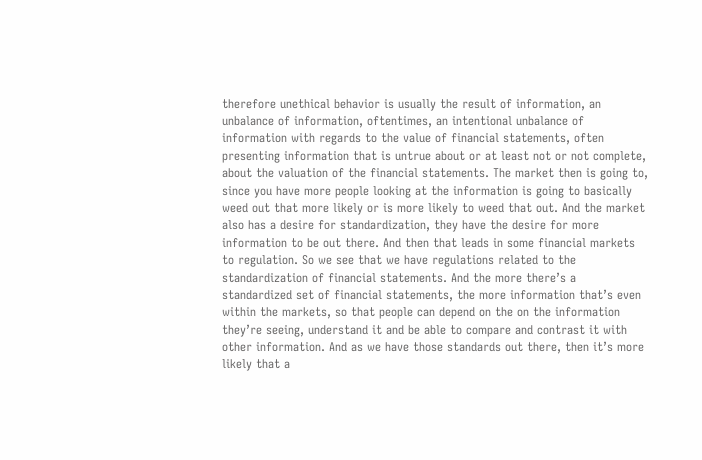therefore unethical behavior is usually the result of information, an unbalance of information, oftentimes, an intentional unbalance of information with regards to the value of financial statements, often presenting information that is untrue about or at least not or not complete, about the valuation of the financial statements. The market then is going to, since you have more people looking at the information is going to basically weed out that more likely or is more likely to weed that out. And the market also has a desire for standardization, they have the desire for more information to be out there. And then that leads in some financial markets to regulation. So we see that we have regulations related to the standardization of financial statements. And the more there’s a standardized set of financial statements, the more information that’s even within the markets, so that people can depend on the on the information they’re seeing, understand it and be able to compare and contrast it with other information. And as we have those standards out there, then it’s more likely that a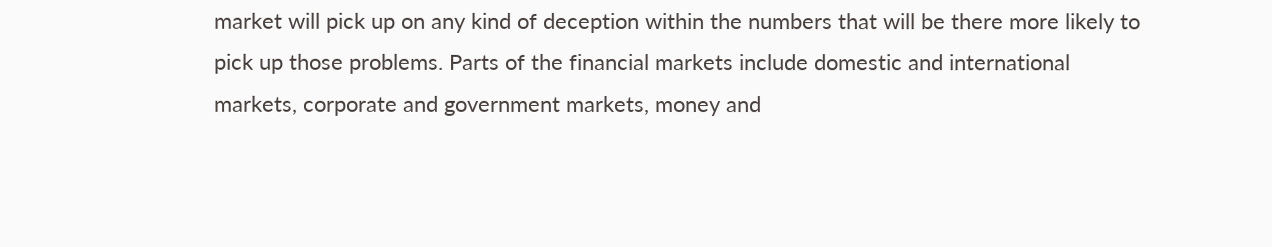market will pick up on any kind of deception within the numbers that will be there more likely to pick up those problems. Parts of the financial markets include domestic and international markets, corporate and government markets, money and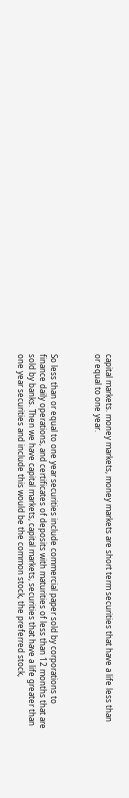capital markets. money markets, money markets are short term securities that have a life less than or equal to one year.



So less than or equal to one year securities include commercial paper sold by corporations to finance daily operations, and certificates of deposits with maturities of less than 12 months that are sold by banks. Then we have capital markets, capital markets, securities that have a life greater than one year securities and include this would be the common stock, the preferred stock,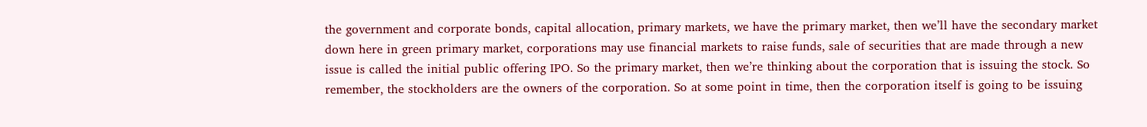the government and corporate bonds, capital allocation, primary markets, we have the primary market, then we’ll have the secondary market down here in green primary market, corporations may use financial markets to raise funds, sale of securities that are made through a new issue is called the initial public offering IPO. So the primary market, then we’re thinking about the corporation that is issuing the stock. So remember, the stockholders are the owners of the corporation. So at some point in time, then the corporation itself is going to be issuing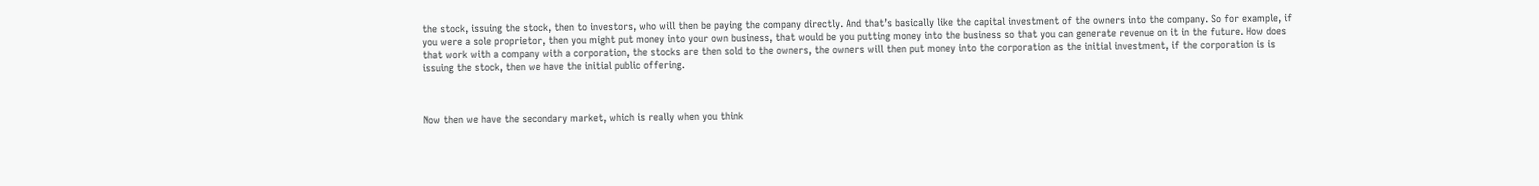the stock, issuing the stock, then to investors, who will then be paying the company directly. And that’s basically like the capital investment of the owners into the company. So for example, if you were a sole proprietor, then you might put money into your own business, that would be you putting money into the business so that you can generate revenue on it in the future. How does that work with a company with a corporation, the stocks are then sold to the owners, the owners will then put money into the corporation as the initial investment, if the corporation is is issuing the stock, then we have the initial public offering.



Now then we have the secondary market, which is really when you think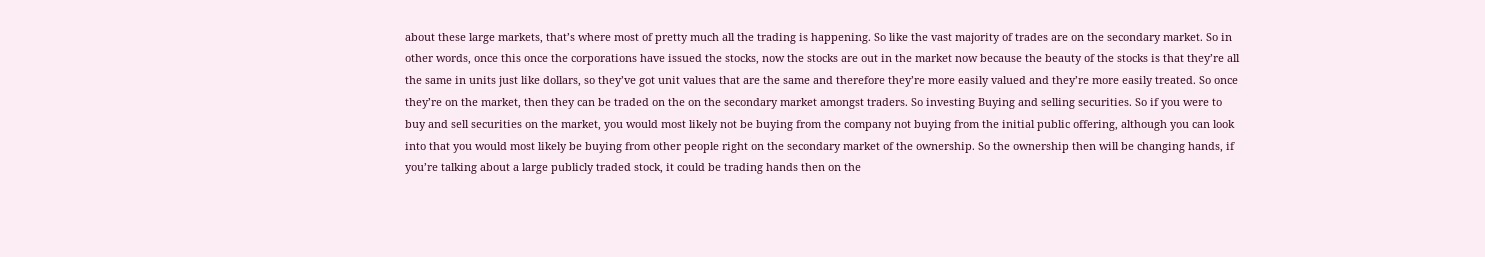about these large markets, that’s where most of pretty much all the trading is happening. So like the vast majority of trades are on the secondary market. So in other words, once this once the corporations have issued the stocks, now the stocks are out in the market now because the beauty of the stocks is that they’re all the same in units just like dollars, so they’ve got unit values that are the same and therefore they’re more easily valued and they’re more easily treated. So once they’re on the market, then they can be traded on the on the secondary market amongst traders. So investing Buying and selling securities. So if you were to buy and sell securities on the market, you would most likely not be buying from the company not buying from the initial public offering, although you can look into that you would most likely be buying from other people right on the secondary market of the ownership. So the ownership then will be changing hands, if you’re talking about a large publicly traded stock, it could be trading hands then on the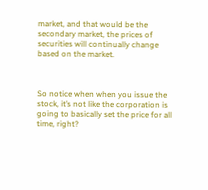market, and that would be the secondary market, the prices of securities will continually change based on the market.



So notice when when you issue the stock, it’s not like the corporation is going to basically set the price for all time, right?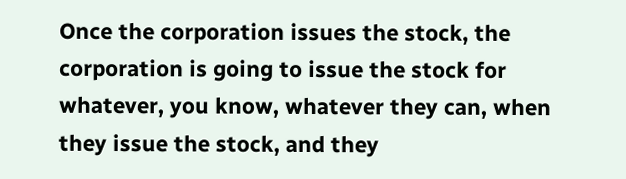Once the corporation issues the stock, the corporation is going to issue the stock for whatever, you know, whatever they can, when they issue the stock, and they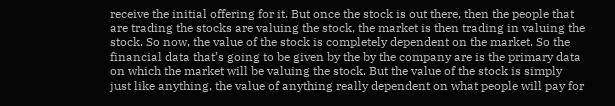receive the initial offering for it. But once the stock is out there, then the people that are trading the stocks are valuing the stock, the market is then trading in valuing the stock. So now, the value of the stock is completely dependent on the market. So the financial data that’s going to be given by the by the company are is the primary data on which the market will be valuing the stock. But the value of the stock is simply just like anything, the value of anything really dependent on what people will pay for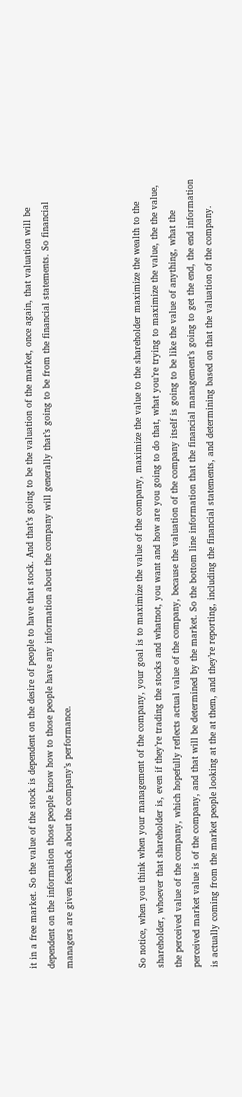it in a free market. So the value of the stock is dependent on the desire of people to have that stock. And that’s going to be the valuation of the market, once again, that valuation will be dependent on the information those people know how to those people have any information about the company will generally that’s going to be from the financial statements. So financial managers are given feedback about the company’s performance.



So notice, when you think when your management of the company, your goal is to maximize the value of the company, maximize the value to the shareholder maximize the wealth to the shareholder, whoever that shareholder is, even if they’re trading the stocks and whatnot, you want and how are you going to do that, what you’re trying to maximize the value, the the value, the perceived value of the company, which hopefully reflects actual value of the company, because the valuation of the company itself is going to be like the value of anything, what the perceived market value is of the company, and that will be determined by the market. So the bottom line information that the financial management’s going to get the end, the end information is actually coming from the market people looking at the at them, and they’re reporting, including the financial statements, and determining based on that the valuation of the company.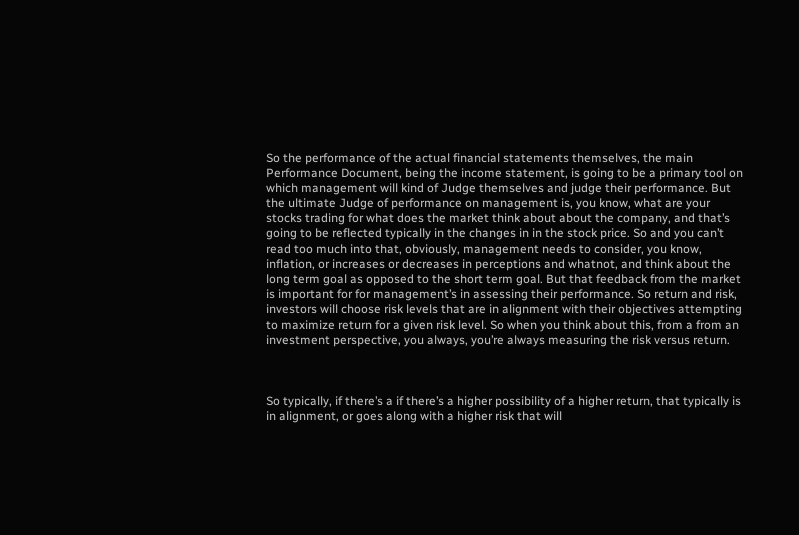So the performance of the actual financial statements themselves, the main Performance Document, being the income statement, is going to be a primary tool on which management will kind of Judge themselves and judge their performance. But the ultimate Judge of performance on management is, you know, what are your stocks trading for what does the market think about about the company, and that’s going to be reflected typically in the changes in in the stock price. So and you can’t read too much into that, obviously, management needs to consider, you know, inflation, or increases or decreases in perceptions and whatnot, and think about the long term goal as opposed to the short term goal. But that feedback from the market is important for for management’s in assessing their performance. So return and risk, investors will choose risk levels that are in alignment with their objectives attempting to maximize return for a given risk level. So when you think about this, from a from an investment perspective, you always, you’re always measuring the risk versus return.



So typically, if there’s a if there’s a higher possibility of a higher return, that typically is in alignment, or goes along with a higher risk that will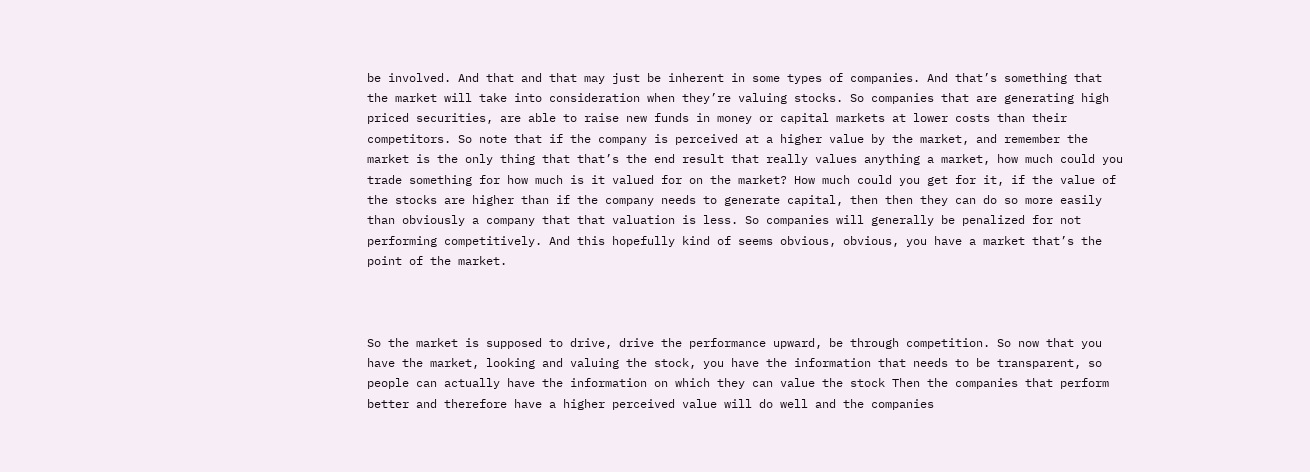be involved. And that and that may just be inherent in some types of companies. And that’s something that the market will take into consideration when they’re valuing stocks. So companies that are generating high priced securities, are able to raise new funds in money or capital markets at lower costs than their competitors. So note that if the company is perceived at a higher value by the market, and remember the market is the only thing that that’s the end result that really values anything a market, how much could you trade something for how much is it valued for on the market? How much could you get for it, if the value of the stocks are higher than if the company needs to generate capital, then then they can do so more easily than obviously a company that that valuation is less. So companies will generally be penalized for not performing competitively. And this hopefully kind of seems obvious, obvious, you have a market that’s the point of the market.



So the market is supposed to drive, drive the performance upward, be through competition. So now that you have the market, looking and valuing the stock, you have the information that needs to be transparent, so people can actually have the information on which they can value the stock Then the companies that perform better and therefore have a higher perceived value will do well and the companies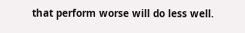that perform worse will do less well.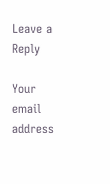Leave a Reply

Your email address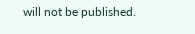will not be published.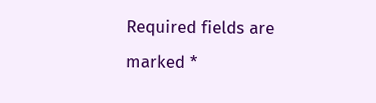Required fields are marked *